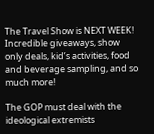The Travel Show is NEXT WEEK! Incredible giveaways, show only deals, kid’s activities, food and beverage sampling, and so much more!

The GOP must deal with the ideological extremists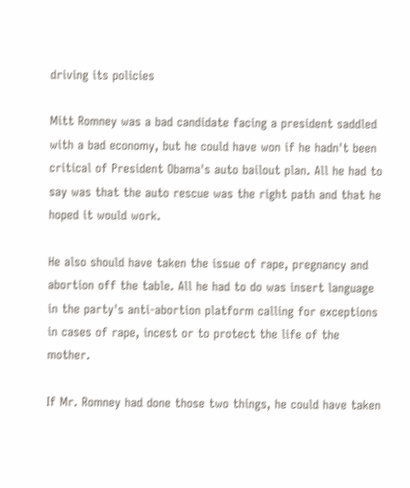driving its policies

Mitt Romney was a bad candidate facing a president saddled with a bad economy, but he could have won if he hadn't been critical of President Obama's auto bailout plan. All he had to say was that the auto rescue was the right path and that he hoped it would work.

He also should have taken the issue of rape, pregnancy and abortion off the table. All he had to do was insert language in the party's anti-abortion platform calling for exceptions in cases of rape, incest or to protect the life of the mother.

If Mr. Romney had done those two things, he could have taken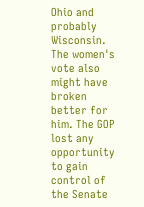Ohio and probably Wisconsin. The women's vote also might have broken better for him. The GOP lost any opportunity to gain control of the Senate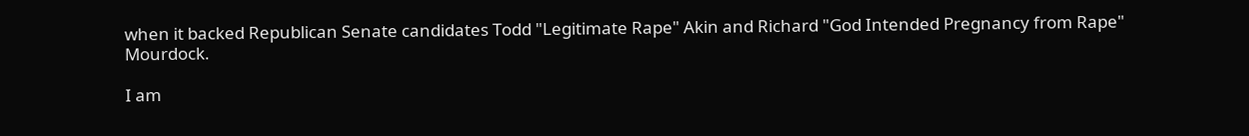when it backed Republican Senate candidates Todd "Legitimate Rape" Akin and Richard "God Intended Pregnancy from Rape" Mourdock.

I am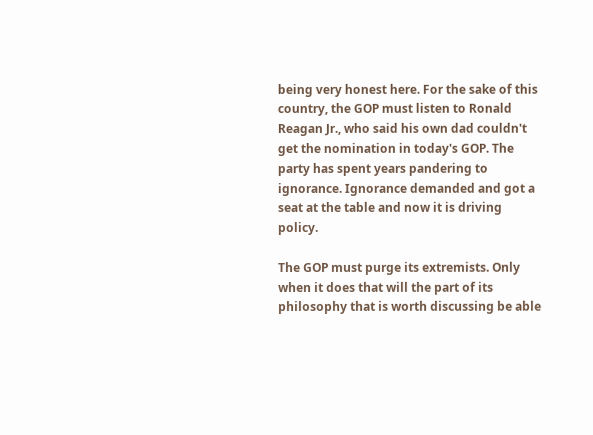being very honest here. For the sake of this country, the GOP must listen to Ronald Reagan Jr., who said his own dad couldn't get the nomination in today's GOP. The party has spent years pandering to ignorance. Ignorance demanded and got a seat at the table and now it is driving policy.

The GOP must purge its extremists. Only when it does that will the part of its philosophy that is worth discussing be able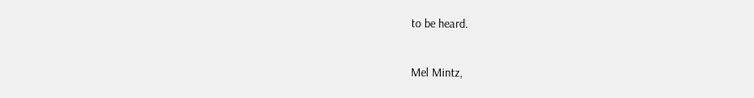to be heard.

Mel Mintz,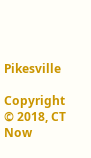Pikesville

Copyright © 2018, CT Now